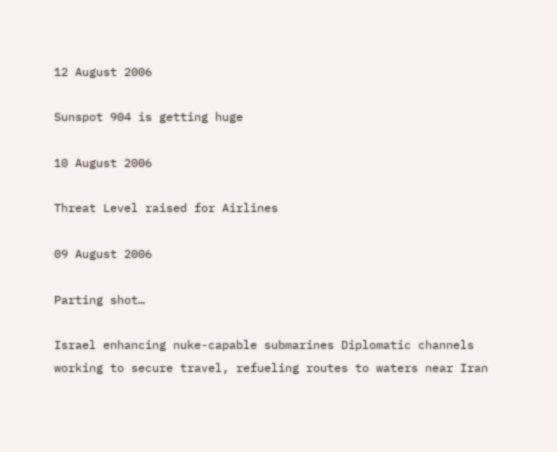12 August 2006

Sunspot 904 is getting huge

10 August 2006

Threat Level raised for Airlines

09 August 2006

Parting shot…

Israel enhancing nuke-capable submarines Diplomatic channels working to secure travel, refueling routes to waters near Iran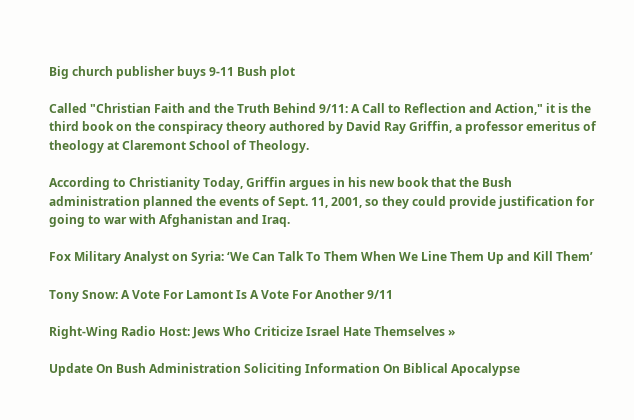Big church publisher buys 9-11 Bush plot

Called "Christian Faith and the Truth Behind 9/11: A Call to Reflection and Action," it is the third book on the conspiracy theory authored by David Ray Griffin, a professor emeritus of theology at Claremont School of Theology.

According to Christianity Today, Griffin argues in his new book that the Bush administration planned the events of Sept. 11, 2001, so they could provide justification for going to war with Afghanistan and Iraq.

Fox Military Analyst on Syria: ‘We Can Talk To Them When We Line Them Up and Kill Them’

Tony Snow: A Vote For Lamont Is A Vote For Another 9/11

Right-Wing Radio Host: Jews Who Criticize Israel Hate Themselves »

Update On Bush Administration Soliciting Information On Biblical Apocalypse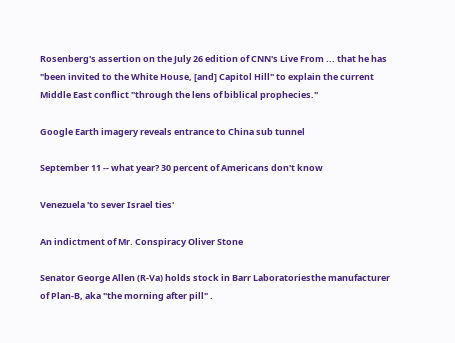Rosenberg's assertion on the July 26 edition of CNN's Live From ... that he has "been invited to the White House, [and] Capitol Hill" to explain the current Middle East conflict "through the lens of biblical prophecies."

Google Earth imagery reveals entrance to China sub tunnel

September 11 -- what year? 30 percent of Americans don't know

Venezuela 'to sever Israel ties'

An indictment of Mr. Conspiracy Oliver Stone

Senator George Allen (R-Va) holds stock in Barr Laboratoriesthe manufacturer of Plan-B, aka "the morning after pill" .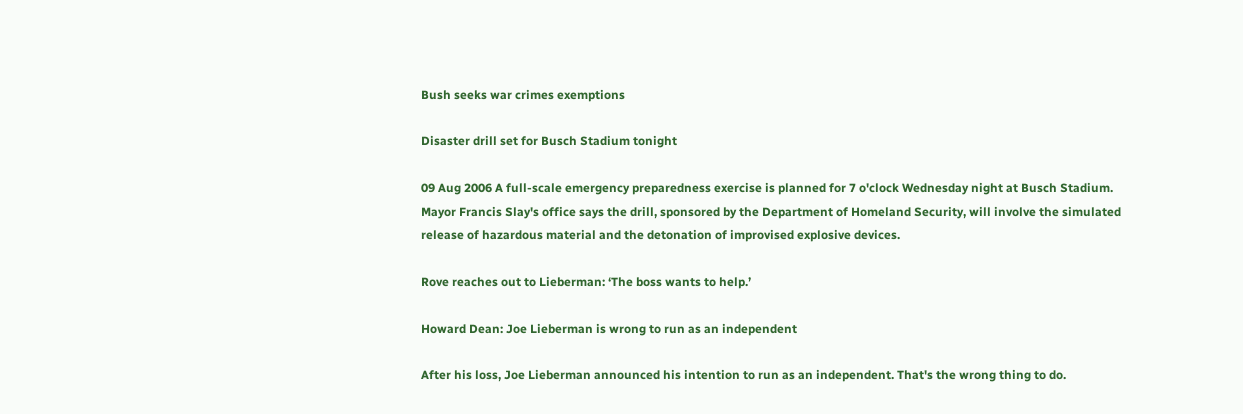Bush seeks war crimes exemptions

Disaster drill set for Busch Stadium tonight

09 Aug 2006 A full-scale emergency preparedness exercise is planned for 7 o'clock Wednesday night at Busch Stadium. Mayor Francis Slay's office says the drill, sponsored by the Department of Homeland Security, will involve the simulated release of hazardous material and the detonation of improvised explosive devices.

Rove reaches out to Lieberman: ‘The boss wants to help.’

Howard Dean: Joe Lieberman is wrong to run as an independent

After his loss, Joe Lieberman announced his intention to run as an independent. That's the wrong thing to do.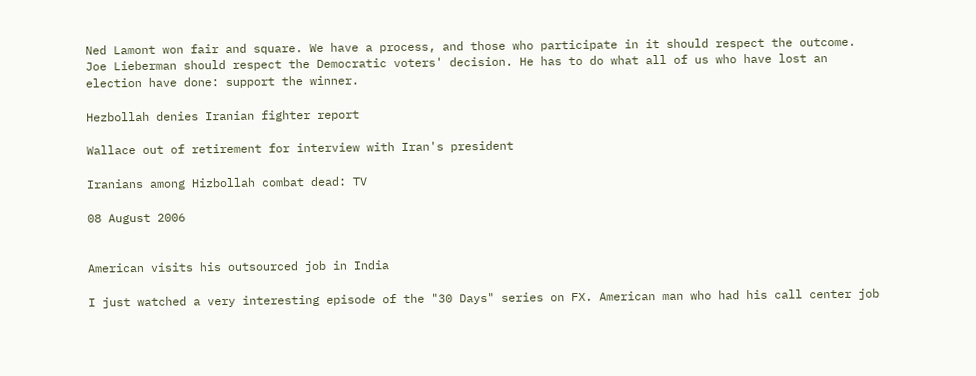Ned Lamont won fair and square. We have a process, and those who participate in it should respect the outcome. Joe Lieberman should respect the Democratic voters' decision. He has to do what all of us who have lost an election have done: support the winner.

Hezbollah denies Iranian fighter report

Wallace out of retirement for interview with Iran's president

Iranians among Hizbollah combat dead: TV

08 August 2006


American visits his outsourced job in India

I just watched a very interesting episode of the "30 Days" series on FX. American man who had his call center job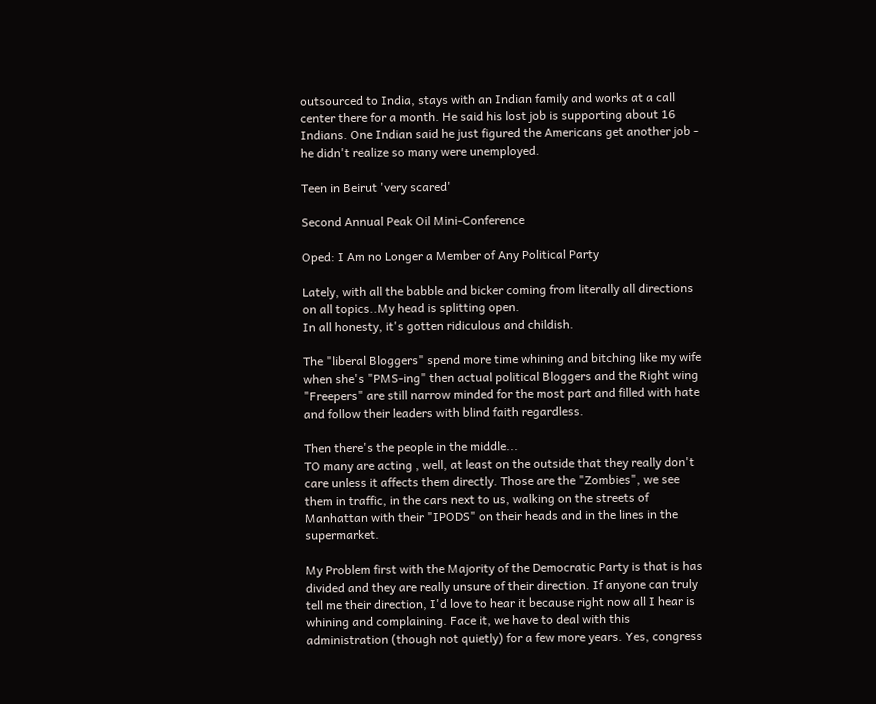outsourced to India, stays with an Indian family and works at a call center there for a month. He said his lost job is supporting about 16 Indians. One Indian said he just figured the Americans get another job - he didn't realize so many were unemployed.

Teen in Beirut 'very scared'

Second Annual Peak Oil Mini-Conference

Oped: I Am no Longer a Member of Any Political Party

Lately, with all the babble and bicker coming from literally all directions on all topics..My head is splitting open.
In all honesty, it's gotten ridiculous and childish.

The "liberal Bloggers" spend more time whining and bitching like my wife when she's "PMS-ing" then actual political Bloggers and the Right wing "Freepers" are still narrow minded for the most part and filled with hate and follow their leaders with blind faith regardless.

Then there's the people in the middle...
TO many are acting , well, at least on the outside that they really don't care unless it affects them directly. Those are the "Zombies", we see them in traffic, in the cars next to us, walking on the streets of Manhattan with their "IPODS" on their heads and in the lines in the supermarket.

My Problem first with the Majority of the Democratic Party is that is has divided and they are really unsure of their direction. If anyone can truly tell me their direction, I'd love to hear it because right now all I hear is whining and complaining. Face it, we have to deal with this administration (though not quietly) for a few more years. Yes, congress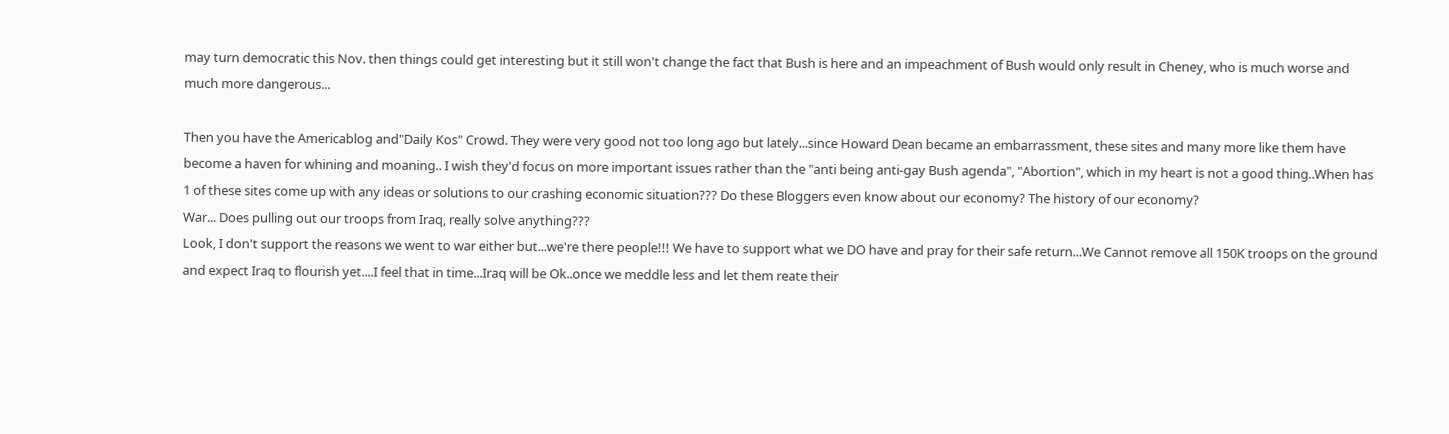may turn democratic this Nov. then things could get interesting but it still won't change the fact that Bush is here and an impeachment of Bush would only result in Cheney, who is much worse and much more dangerous...

Then you have the Americablog and"Daily Kos" Crowd. They were very good not too long ago but lately...since Howard Dean became an embarrassment, these sites and many more like them have become a haven for whining and moaning.. I wish they'd focus on more important issues rather than the "anti being anti-gay Bush agenda", "Abortion", which in my heart is not a good thing..When has 1 of these sites come up with any ideas or solutions to our crashing economic situation??? Do these Bloggers even know about our economy? The history of our economy?
War... Does pulling out our troops from Iraq, really solve anything???
Look, I don't support the reasons we went to war either but...we're there people!!! We have to support what we DO have and pray for their safe return...We Cannot remove all 150K troops on the ground and expect Iraq to flourish yet....I feel that in time...Iraq will be Ok..once we meddle less and let them reate their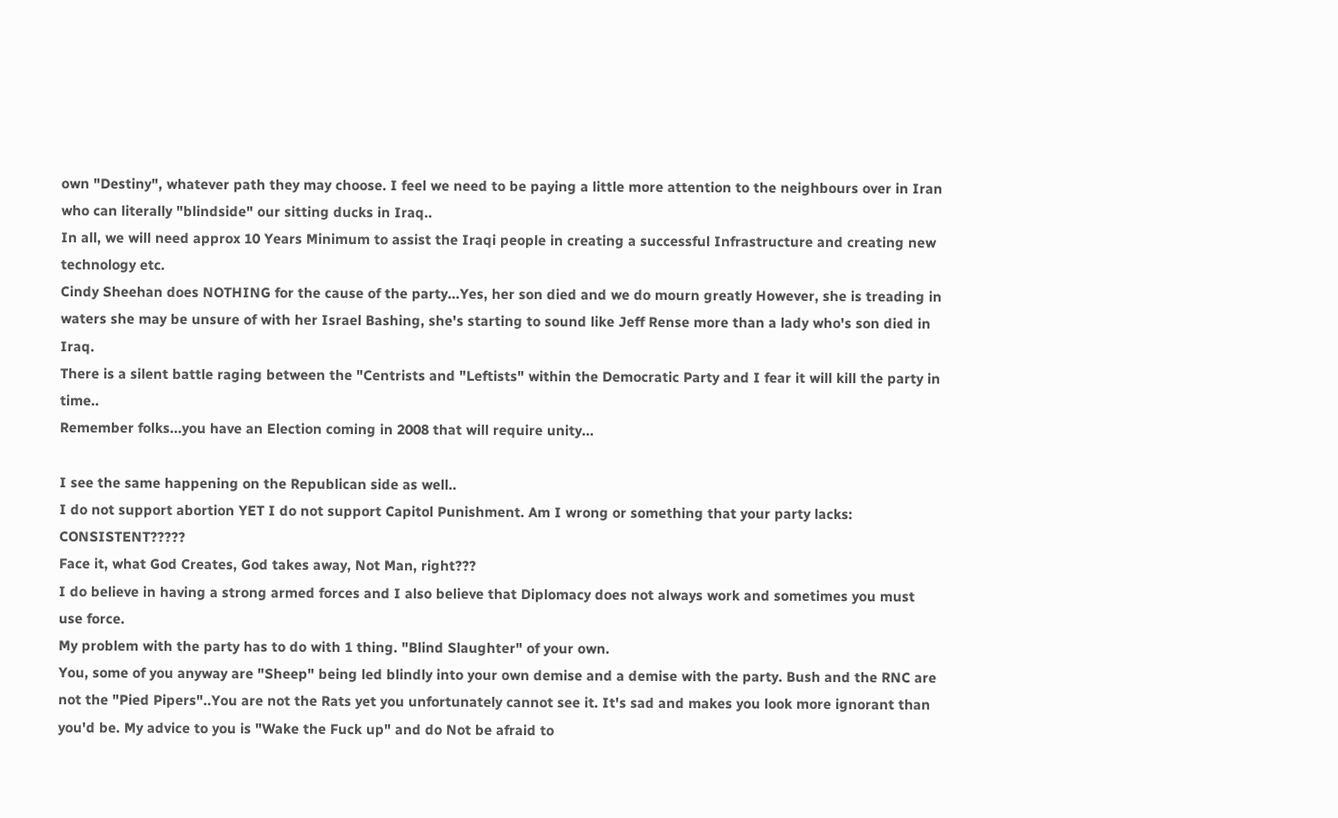own "Destiny", whatever path they may choose. I feel we need to be paying a little more attention to the neighbours over in Iran who can literally "blindside" our sitting ducks in Iraq..
In all, we will need approx 10 Years Minimum to assist the Iraqi people in creating a successful Infrastructure and creating new technology etc.
Cindy Sheehan does NOTHING for the cause of the party...Yes, her son died and we do mourn greatly However, she is treading in waters she may be unsure of with her Israel Bashing, she's starting to sound like Jeff Rense more than a lady who's son died in Iraq.
There is a silent battle raging between the "Centrists and "Leftists" within the Democratic Party and I fear it will kill the party in time..
Remember folks...you have an Election coming in 2008 that will require unity...

I see the same happening on the Republican side as well..
I do not support abortion YET I do not support Capitol Punishment. Am I wrong or something that your party lacks: CONSISTENT?????
Face it, what God Creates, God takes away, Not Man, right???
I do believe in having a strong armed forces and I also believe that Diplomacy does not always work and sometimes you must use force.
My problem with the party has to do with 1 thing. "Blind Slaughter" of your own.
You, some of you anyway are "Sheep" being led blindly into your own demise and a demise with the party. Bush and the RNC are not the "Pied Pipers"..You are not the Rats yet you unfortunately cannot see it. It's sad and makes you look more ignorant than you'd be. My advice to you is "Wake the Fuck up" and do Not be afraid to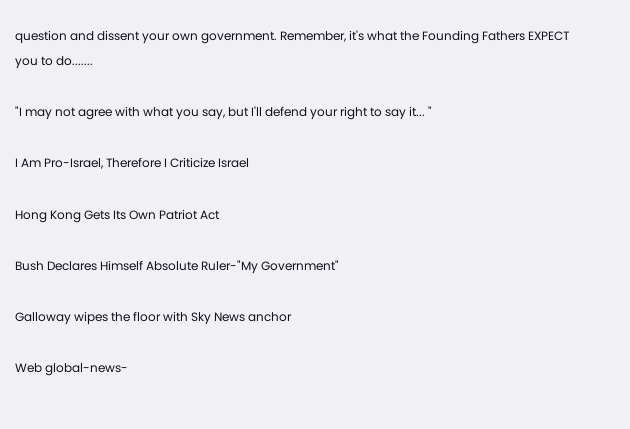question and dissent your own government. Remember, it's what the Founding Fathers EXPECT you to do.......

"I may not agree with what you say, but I'll defend your right to say it... "

I Am Pro-Israel, Therefore I Criticize Israel

Hong Kong Gets Its Own Patriot Act

Bush Declares Himself Absolute Ruler-"My Government"

Galloway wipes the floor with Sky News anchor

Web global-news-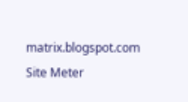matrix.blogspot.com
Site Meter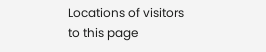Locations of visitors to this page